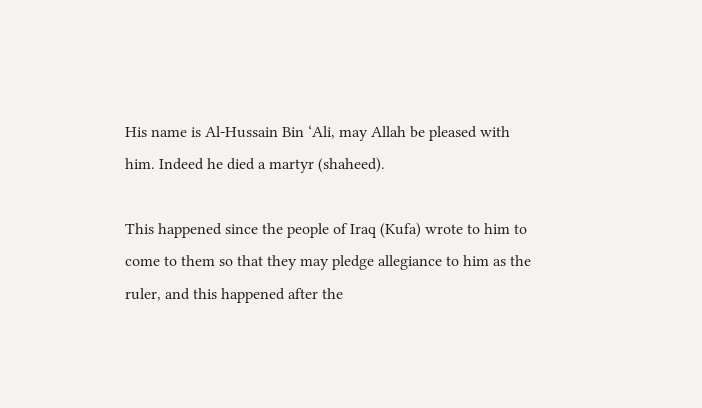His name is Al-Hussain Bin ‘Ali, may Allah be pleased with him. Indeed he died a martyr (shaheed).

This happened since the people of Iraq (Kufa) wrote to him to come to them so that they may pledge allegiance to him as the ruler, and this happened after the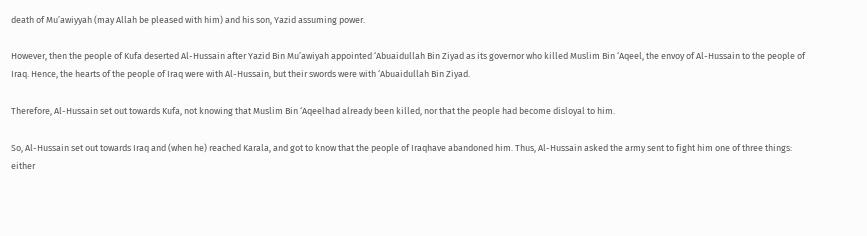death of Mu’awiyyah (may Allah be pleased with him) and his son, Yazid assuming power.

However, then the people of Kufa deserted Al-Hussain after Yazid Bin Mu’awiyah appointed ‘Abuaidullah Bin Ziyad as its governor who killed Muslim Bin ‘Aqeel, the envoy of Al-Hussain to the people of Iraq. Hence, the hearts of the people of Iraq were with Al-Hussain, but their swords were with ‘Abuaidullah Bin Ziyad.

Therefore, Al-Hussain set out towards Kufa, not knowing that Muslim Bin ‘Aqeelhad already been killed, nor that the people had become disloyal to him.

So, Al-Hussain set out towards Iraq and (when he) reached Karala, and got to know that the people of Iraqhave abandoned him. Thus, Al-Hussain asked the army sent to fight him one of three things: either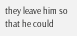they leave him so that he could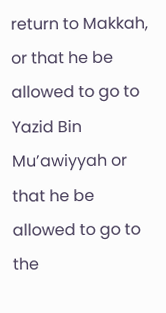return to Makkah, or that he be allowed to go to Yazid Bin Mu’awiyyah or that he be allowed to go to the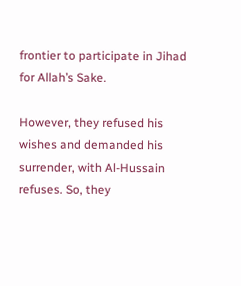frontier to participate in Jihad for Allah’s Sake.

However, they refused his wishes and demanded his surrender, with Al-Hussain refuses. So, they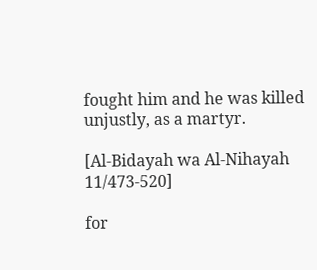fought him and he was killed unjustly, as a martyr.

[Al-Bidayah wa Al-Nihayah 11/473-520]

for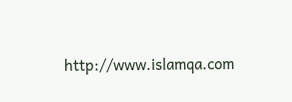http://www.islamqa.com